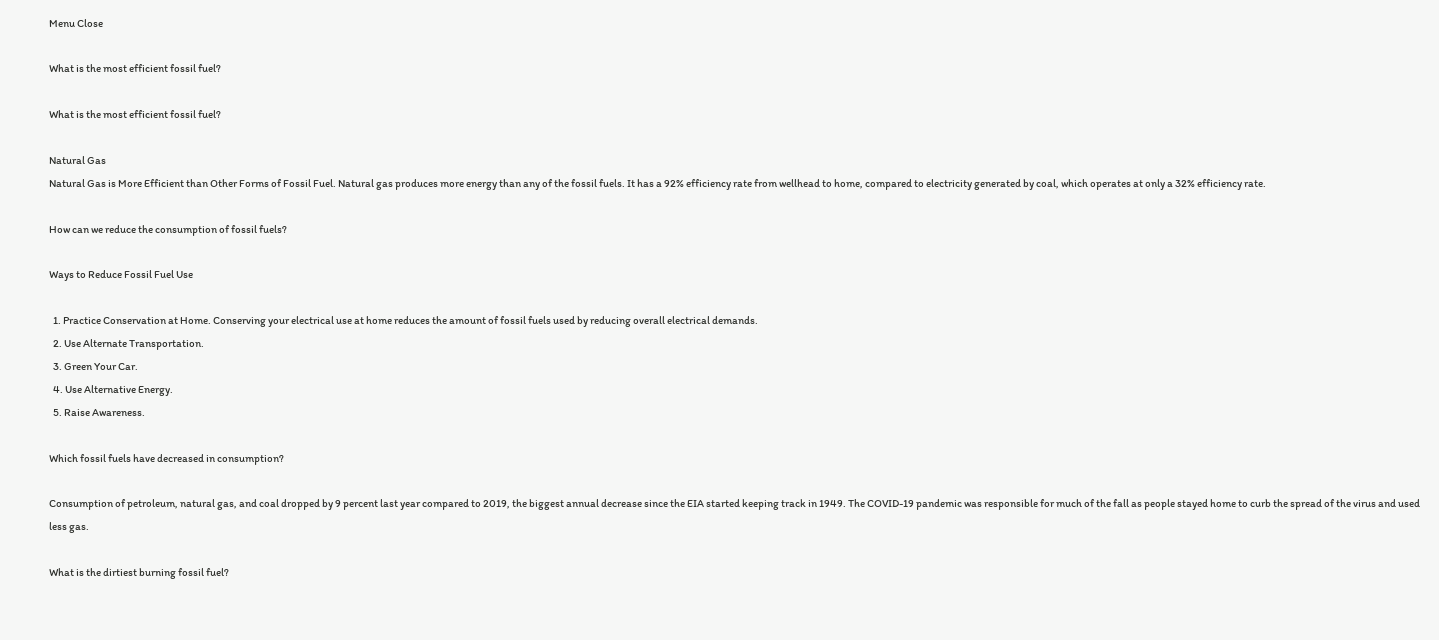Menu Close

What is the most efficient fossil fuel?

What is the most efficient fossil fuel?

Natural Gas
Natural Gas is More Efficient than Other Forms of Fossil Fuel. Natural gas produces more energy than any of the fossil fuels. It has a 92% efficiency rate from wellhead to home, compared to electricity generated by coal, which operates at only a 32% efficiency rate.

How can we reduce the consumption of fossil fuels?

Ways to Reduce Fossil Fuel Use

  1. Practice Conservation at Home. Conserving your electrical use at home reduces the amount of fossil fuels used by reducing overall electrical demands.
  2. Use Alternate Transportation.
  3. Green Your Car.
  4. Use Alternative Energy.
  5. Raise Awareness.

Which fossil fuels have decreased in consumption?

Consumption of petroleum, natural gas, and coal dropped by 9 percent last year compared to 2019, the biggest annual decrease since the EIA started keeping track in 1949. The COVID-19 pandemic was responsible for much of the fall as people stayed home to curb the spread of the virus and used less gas.

What is the dirtiest burning fossil fuel?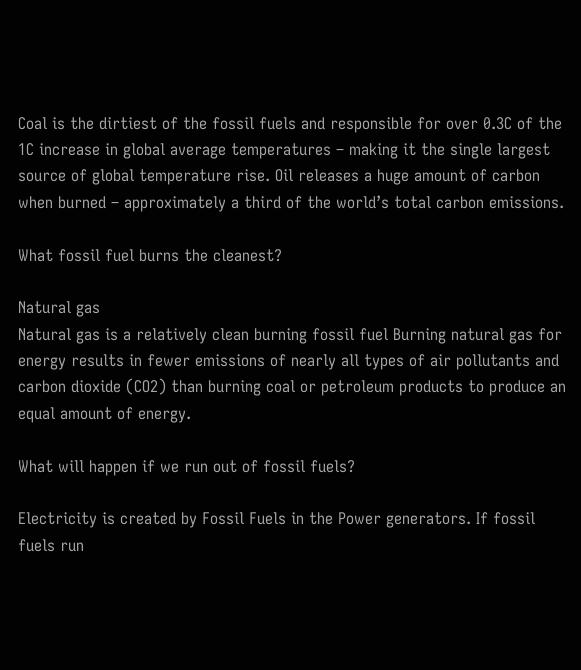Coal is the dirtiest of the fossil fuels and responsible for over 0.3C of the 1C increase in global average temperatures – making it the single largest source of global temperature rise. Oil releases a huge amount of carbon when burned – approximately a third of the world’s total carbon emissions.

What fossil fuel burns the cleanest?

Natural gas
Natural gas is a relatively clean burning fossil fuel Burning natural gas for energy results in fewer emissions of nearly all types of air pollutants and carbon dioxide (CO2) than burning coal or petroleum products to produce an equal amount of energy.

What will happen if we run out of fossil fuels?

Electricity is created by Fossil Fuels in the Power generators. If fossil fuels run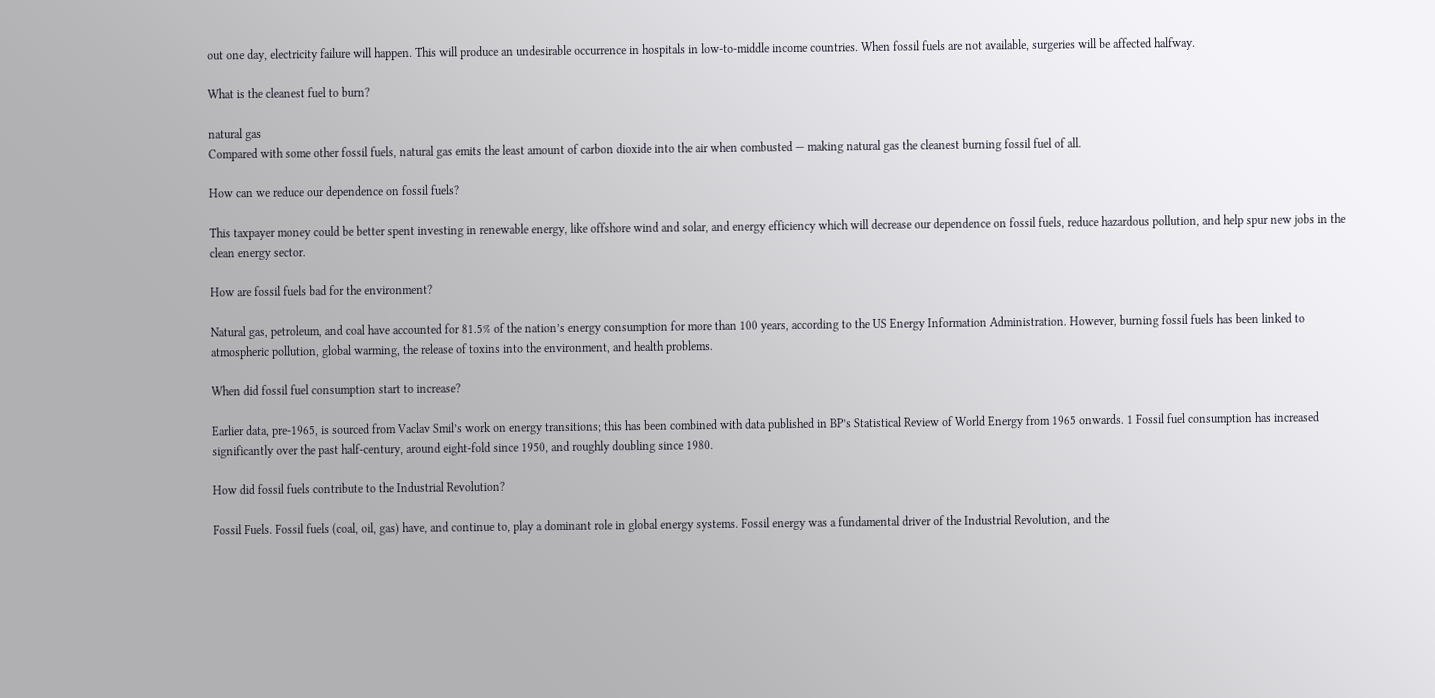out one day, electricity failure will happen. This will produce an undesirable occurrence in hospitals in low-to-middle income countries. When fossil fuels are not available, surgeries will be affected halfway.

What is the cleanest fuel to burn?

natural gas
Compared with some other fossil fuels, natural gas emits the least amount of carbon dioxide into the air when combusted — making natural gas the cleanest burning fossil fuel of all.

How can we reduce our dependence on fossil fuels?

This taxpayer money could be better spent investing in renewable energy, like offshore wind and solar, and energy efficiency which will decrease our dependence on fossil fuels, reduce hazardous pollution, and help spur new jobs in the clean energy sector.

How are fossil fuels bad for the environment?

Natural gas, petroleum, and coal have accounted for 81.5% of the nation’s energy consumption for more than 100 years, according to the US Energy Information Administration. However, burning fossil fuels has been linked to atmospheric pollution, global warming, the release of toxins into the environment, and health problems.

When did fossil fuel consumption start to increase?

Earlier data, pre-1965, is sourced from Vaclav Smil’s work on energy transitions; this has been combined with data published in BP’s Statistical Review of World Energy from 1965 onwards. 1 Fossil fuel consumption has increased significantly over the past half-century, around eight-fold since 1950, and roughly doubling since 1980.

How did fossil fuels contribute to the Industrial Revolution?

Fossil Fuels. Fossil fuels (coal, oil, gas) have, and continue to, play a dominant role in global energy systems. Fossil energy was a fundamental driver of the Industrial Revolution, and the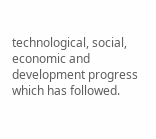technological, social, economic and development progress which has followed.